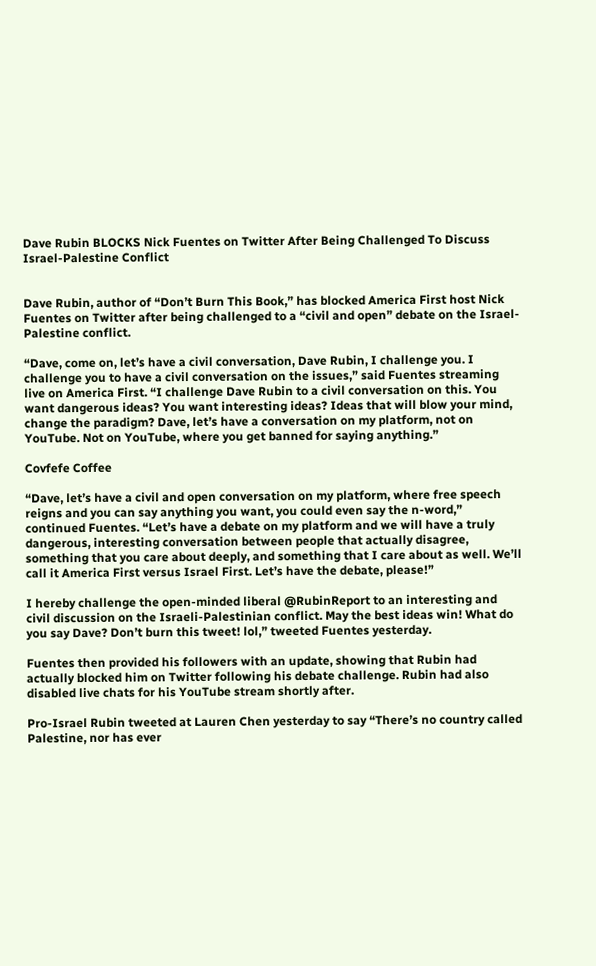Dave Rubin BLOCKS Nick Fuentes on Twitter After Being Challenged To Discuss Israel-Palestine Conflict


Dave Rubin, author of “Don’t Burn This Book,” has blocked America First host Nick Fuentes on Twitter after being challenged to a “civil and open” debate on the Israel-Palestine conflict.

“Dave, come on, let’s have a civil conversation, Dave Rubin, I challenge you. I challenge you to have a civil conversation on the issues,” said Fuentes streaming live on America First. “I challenge Dave Rubin to a civil conversation on this. You want dangerous ideas? You want interesting ideas? Ideas that will blow your mind, change the paradigm? Dave, let’s have a conversation on my platform, not on YouTube. Not on YouTube, where you get banned for saying anything.”

Covfefe Coffee

“Dave, let’s have a civil and open conversation on my platform, where free speech reigns and you can say anything you want, you could even say the n-word,” continued Fuentes. “Let’s have a debate on my platform and we will have a truly dangerous, interesting conversation between people that actually disagree, something that you care about deeply, and something that I care about as well. We’ll call it America First versus Israel First. Let’s have the debate, please!”

I hereby challenge the open-minded liberal @RubinReport to an interesting and civil discussion on the Israeli-Palestinian conflict. May the best ideas win! What do you say Dave? Don’t burn this tweet! lol,” tweeted Fuentes yesterday.

Fuentes then provided his followers with an update, showing that Rubin had actually blocked him on Twitter following his debate challenge. Rubin had also disabled live chats for his YouTube stream shortly after.

Pro-Israel Rubin tweeted at Lauren Chen yesterday to say “There’s no country called Palestine, nor has ever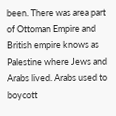been. There was area part of Ottoman Empire and British empire knows as Palestine where Jews and Arabs lived. Arabs used to boycott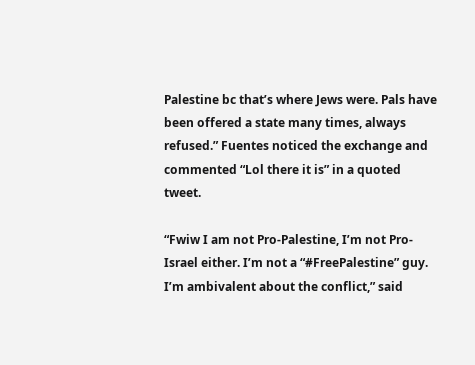Palestine bc that’s where Jews were. Pals have been offered a state many times, always refused.” Fuentes noticed the exchange and commented “Lol there it is” in a quoted tweet.

“Fwiw I am not Pro-Palestine, I’m not Pro-Israel either. I’m not a “#FreePalestine” guy. I’m ambivalent about the conflict,” said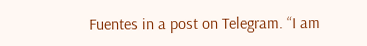Fuentes in a post on Telegram. “I am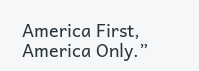America First, America Only.”